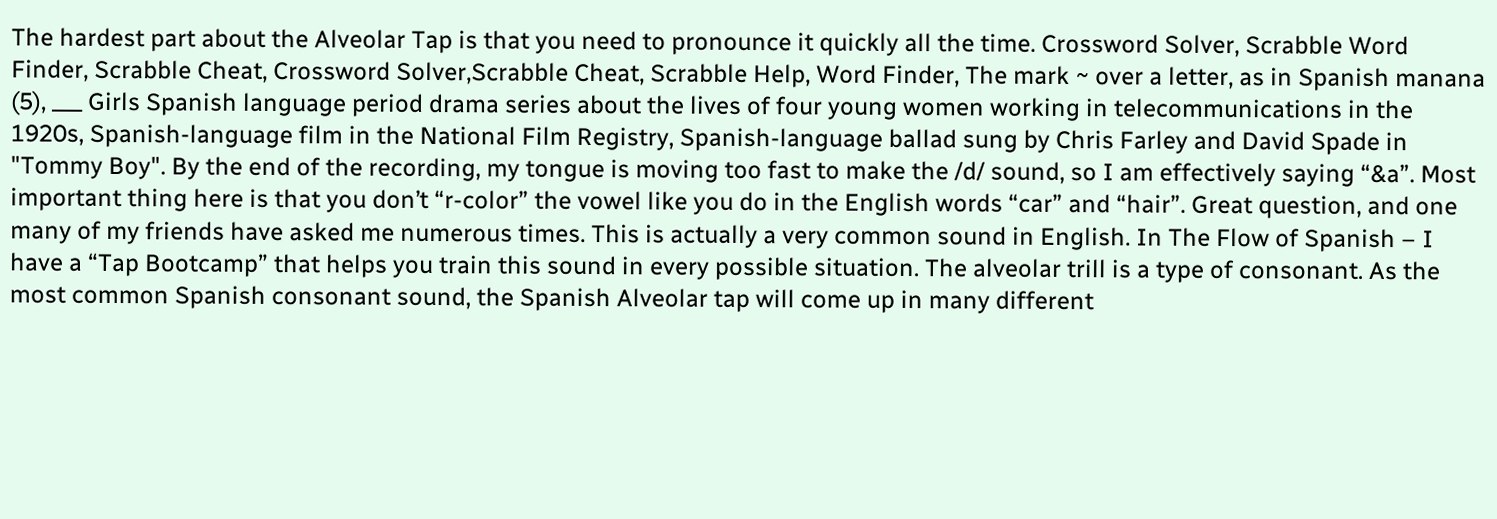The hardest part about the Alveolar Tap is that you need to pronounce it quickly all the time. Crossword Solver, Scrabble Word Finder, Scrabble Cheat, Crossword Solver,Scrabble Cheat, Scrabble Help, Word Finder, The mark ~ over a letter, as in Spanish manana (5), ___ Girls Spanish language period drama series about the lives of four young women working in telecommunications in the 1920s, Spanish-language film in the National Film Registry, Spanish-language ballad sung by Chris Farley and David Spade in "Tommy Boy". By the end of the recording, my tongue is moving too fast to make the /d/ sound, so I am effectively saying “&a”. Most important thing here is that you don’t “r-color” the vowel like you do in the English words “car” and “hair”. Great question, and one many of my friends have asked me numerous times. This is actually a very common sound in English. In The Flow of Spanish – I have a “Tap Bootcamp” that helps you train this sound in every possible situation. The alveolar trill is a type of consonant. As the most common Spanish consonant sound, the Spanish Alveolar tap will come up in many different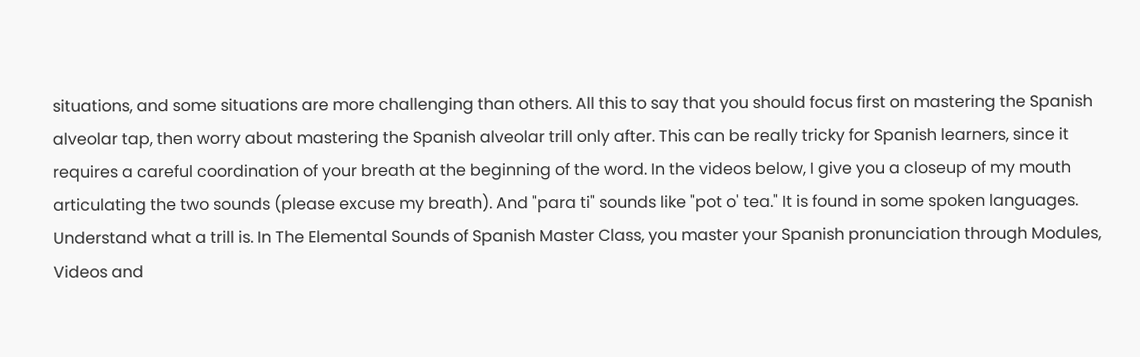situations, and some situations are more challenging than others. All this to say that you should focus first on mastering the Spanish alveolar tap, then worry about mastering the Spanish alveolar trill only after. This can be really tricky for Spanish learners, since it requires a careful coordination of your breath at the beginning of the word. In the videos below, I give you a closeup of my mouth articulating the two sounds (please excuse my breath). And "para ti" sounds like "pot o' tea." It is found in some spoken languages. Understand what a trill is. In The Elemental Sounds of Spanish Master Class, you master your Spanish pronunciation through Modules, Videos and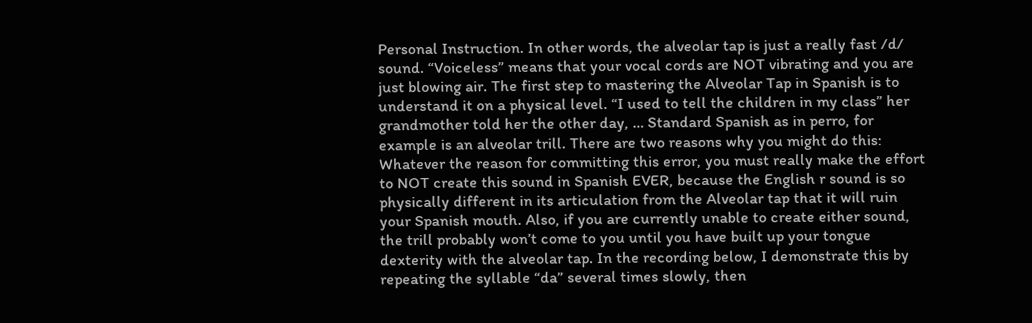Personal Instruction. In other words, the alveolar tap is just a really fast /d/ sound. “Voiceless” means that your vocal cords are NOT vibrating and you are just blowing air. The first step to mastering the Alveolar Tap in Spanish is to understand it on a physical level. “I used to tell the children in my class” her grandmother told her the other day, … Standard Spanish as in perro, for example is an alveolar trill. There are two reasons why you might do this: Whatever the reason for committing this error, you must really make the effort to NOT create this sound in Spanish EVER, because the English r sound is so physically different in its articulation from the Alveolar tap that it will ruin your Spanish mouth. Also, if you are currently unable to create either sound, the trill probably won’t come to you until you have built up your tongue dexterity with the alveolar tap. In the recording below, I demonstrate this by repeating the syllable “da” several times slowly, then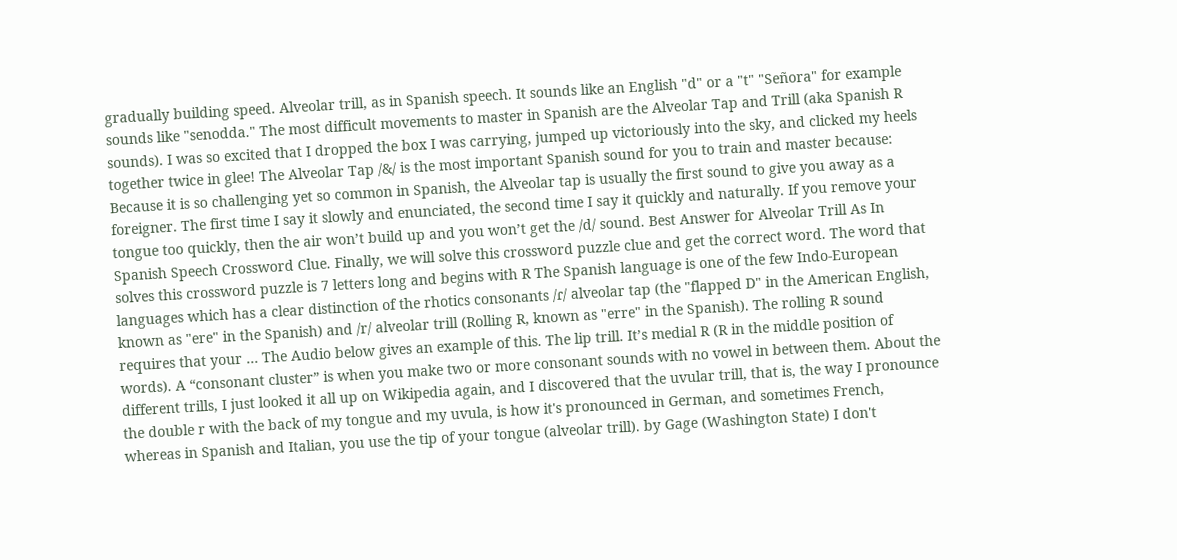gradually building speed. Alveolar trill, as in Spanish speech. It sounds like an English "d" or a "t" "Señora" for example sounds like "senodda." The most difficult movements to master in Spanish are the Alveolar Tap and Trill (aka Spanish R sounds). I was so excited that I dropped the box I was carrying, jumped up victoriously into the sky, and clicked my heels together twice in glee! The Alveolar Tap /&/ is the most important Spanish sound for you to train and master because: Because it is so challenging yet so common in Spanish, the Alveolar tap is usually the first sound to give you away as a foreigner. The first time I say it slowly and enunciated, the second time I say it quickly and naturally. If you remove your tongue too quickly, then the air won’t build up and you won’t get the /d/ sound. Best Answer for Alveolar Trill As In Spanish Speech Crossword Clue. Finally, we will solve this crossword puzzle clue and get the correct word. The word that solves this crossword puzzle is 7 letters long and begins with R The Spanish language is one of the few Indo-European languages which has a clear distinction of the rhotics consonants /ɾ/ alveolar tap (the "flapped D" in the American English, known as "ere" in the Spanish) and /r/ alveolar trill (Rolling R, known as "erre" in the Spanish). The rolling R sound requires that your … The Audio below gives an example of this. The lip trill. It’s medial R (R in the middle position of words). A “consonant cluster” is when you make two or more consonant sounds with no vowel in between them. About the different trills, I just looked it all up on Wikipedia again, and I discovered that the uvular trill, that is, the way I pronounce the double r with the back of my tongue and my uvula, is how it's pronounced in German, and sometimes French, whereas in Spanish and Italian, you use the tip of your tongue (alveolar trill). by Gage (Washington State) I don't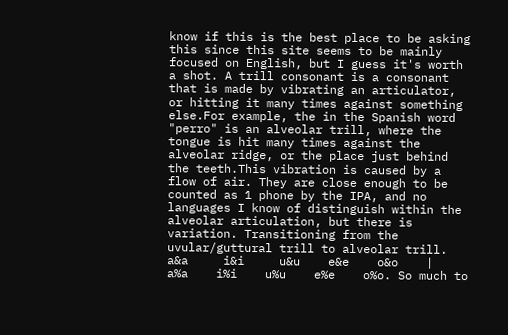know if this is the best place to be asking this since this site seems to be mainly focused on English, but I guess it's worth a shot. A trill consonant is a consonant that is made by vibrating an articulator, or hitting it many times against something else.For example, the in the Spanish word "perro" is an alveolar trill, where the tongue is hit many times against the alveolar ridge, or the place just behind the teeth.This vibration is caused by a flow of air. They are close enough to be counted as 1 phone by the IPA, and no languages I know of distinguish within the alveolar articulation, but there is variation. Transitioning from the uvular/guttural trill to alveolar trill. a&a     i&i     u&u    e&e    o&o    |    a%a    i%i    u%u    e%e    o%o. So much to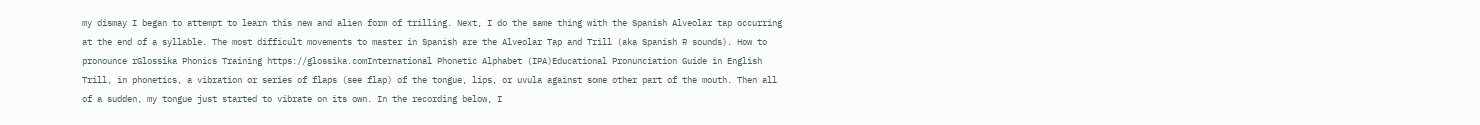my dismay I began to attempt to learn this new and alien form of trilling. Next, I do the same thing with the Spanish Alveolar tap occurring at the end of a syllable. The most difficult movements to master in Spanish are the Alveolar Tap and Trill (aka Spanish R sounds). How to pronounce rGlossika Phonics Training https://glossika.comInternational Phonetic Alphabet (IPA)Educational Pronunciation Guide in English Trill, in phonetics, a vibration or series of flaps (see flap) of the tongue, lips, or uvula against some other part of the mouth. Then all of a sudden, my tongue just started to vibrate on its own. In the recording below, I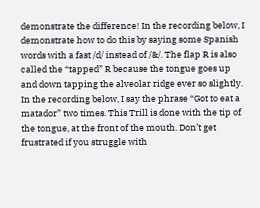demonstrate the difference! In the recording below, I demonstrate how to do this by saying some Spanish words with a fast /d/ instead of /&/. The flap R is also called the “tapped” R because the tongue goes up and down tapping the alveolar ridge ever so slightly. In the recording below, I say the phrase “Got to eat a matador” two times. This Trill is done with the tip of the tongue, at the front of the mouth. Don’t get frustrated if you struggle with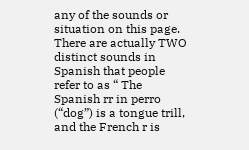any of the sounds or situation on this page. There are actually TWO distinct sounds in Spanish that people refer to as “ The Spanish rr in perro (“dog”) is a tongue trill, and the French r is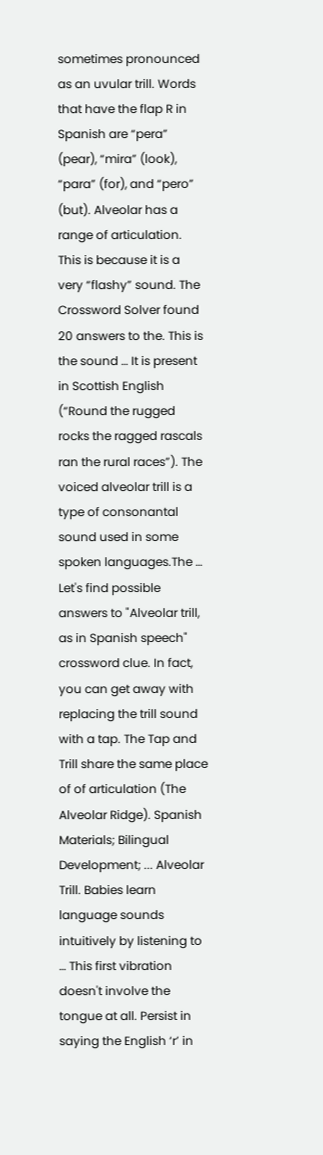sometimes pronounced as an uvular trill. Words that have the flap R in Spanish are “pera” (pear), “mira” (look), “para” (for), and “pero” (but). Alveolar has a range of articulation. This is because it is a very “flashy” sound. The Crossword Solver found 20 answers to the. This is the sound … It is present in Scottish English (“Round the rugged rocks the ragged rascals ran the rural races”). The voiced alveolar trill is a type of consonantal sound used in some spoken languages.The … Let's find possible answers to "Alveolar trill, as in Spanish speech" crossword clue. In fact, you can get away with replacing the trill sound with a tap. The Tap and Trill share the same place of of articulation (The Alveolar Ridge). Spanish Materials; Bilingual Development; ... Alveolar Trill. Babies learn language sounds intuitively by listening to … This first vibration doesn't involve the tongue at all. Persist in saying the English ‘r’ in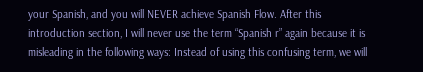your Spanish, and you will NEVER achieve Spanish Flow. After this introduction section, I will never use the term “Spanish r” again because it is misleading in the following ways: Instead of using this confusing term, we will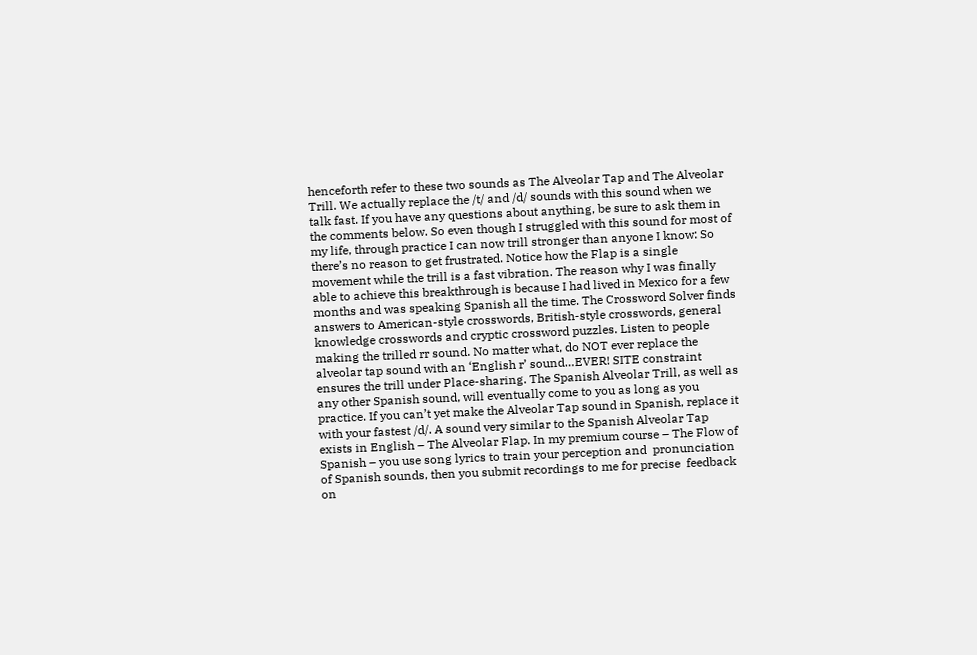henceforth refer to these two sounds as The Alveolar Tap and The Alveolar Trill. We actually replace the /t/ and /d/ sounds with this sound when we talk fast. If you have any questions about anything, be sure to ask them in the comments below. So even though I struggled with this sound for most of my life, through practice I can now trill stronger than anyone I know: So there’s no reason to get frustrated. Notice how the Flap is a single movement while the trill is a fast vibration. The reason why I was finally able to achieve this breakthrough is because I had lived in Mexico for a few months and was speaking Spanish all the time. The Crossword Solver finds answers to American-style crosswords, British-style crosswords, general knowledge crosswords and cryptic crossword puzzles. Listen to people making the trilled rr sound. No matter what, do NOT ever replace the alveolar tap sound with an ‘English r’ sound…EVER! SITE constraint ensures the trill under Place-sharing. The Spanish Alveolar Trill, as well as any other Spanish sound, will eventually come to you as long as you practice. If you can’t yet make the Alveolar Tap sound in Spanish, replace it with your fastest /d/. A sound very similar to the Spanish Alveolar Tap exists in English – The Alveolar Flap. In my premium course – The Flow of Spanish – you use song lyrics to train your perception and  pronunciation of Spanish sounds, then you submit recordings to me for precise  feedback on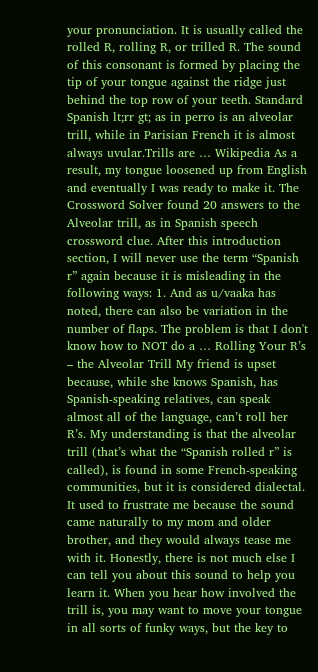your pronunciation. It is usually called the rolled R, rolling R, or trilled R. The sound of this consonant is formed by placing the tip of your tongue against the ridge just behind the top row of your teeth. Standard Spanish lt;rr gt; as in perro is an alveolar trill, while in Parisian French it is almost always uvular.Trills are … Wikipedia As a result, my tongue loosened up from English and eventually I was ready to make it. The Crossword Solver found 20 answers to the Alveolar trill, as in Spanish speech crossword clue. After this introduction section, I will never use the term “Spanish r” again because it is misleading in the following ways: 1. And as u/vaaka has noted, there can also be variation in the number of flaps. The problem is that I don't know how to NOT do a … Rolling Your R’s – the Alveolar Trill My friend is upset because, while she knows Spanish, has Spanish-speaking relatives, can speak almost all of the language, can’t roll her R’s. My understanding is that the alveolar trill (that’s what the “Spanish rolled r” is called), is found in some French-speaking communities, but it is considered dialectal. It used to frustrate me because the sound came naturally to my mom and older brother, and they would always tease me with it. Honestly, there is not much else I can tell you about this sound to help you learn it. When you hear how involved the trill is, you may want to move your tongue in all sorts of funky ways, but the key to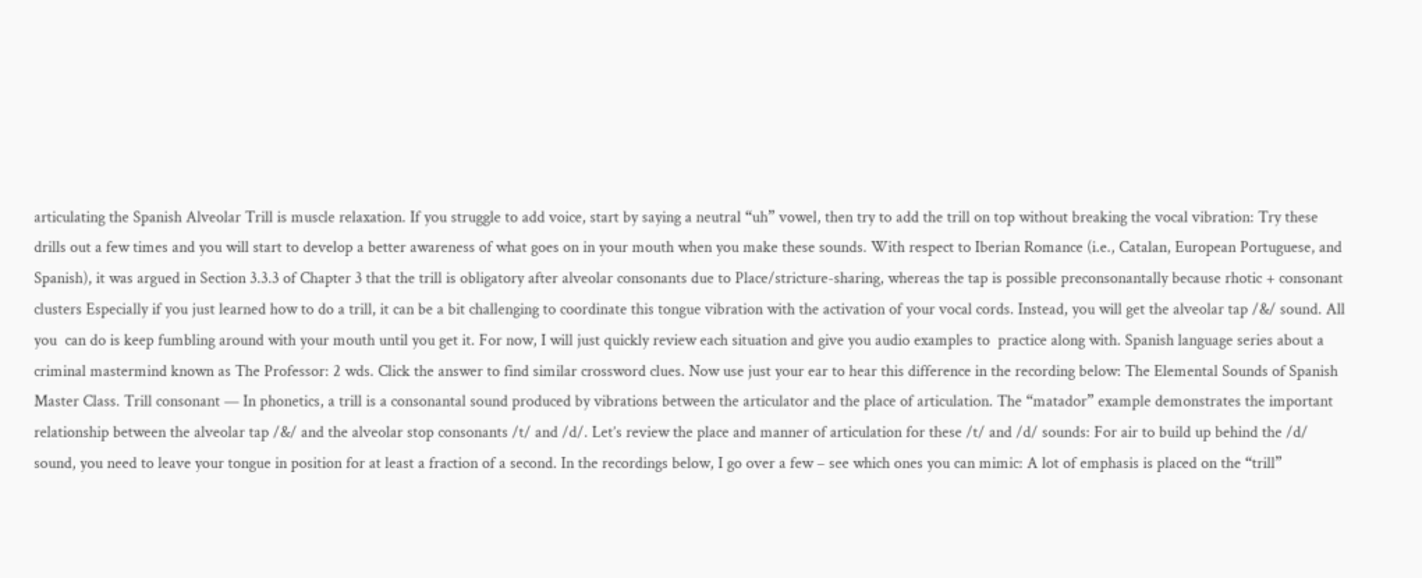articulating the Spanish Alveolar Trill is muscle relaxation. If you struggle to add voice, start by saying a neutral “uh” vowel, then try to add the trill on top without breaking the vocal vibration: Try these drills out a few times and you will start to develop a better awareness of what goes on in your mouth when you make these sounds. With respect to Iberian Romance (i.e., Catalan, European Portuguese, and Spanish), it was argued in Section 3.3.3 of Chapter 3 that the trill is obligatory after alveolar consonants due to Place/stricture-sharing, whereas the tap is possible preconsonantally because rhotic + consonant clusters Especially if you just learned how to do a trill, it can be a bit challenging to coordinate this tongue vibration with the activation of your vocal cords. Instead, you will get the alveolar tap /&/ sound. All you  can do is keep fumbling around with your mouth until you get it. For now, I will just quickly review each situation and give you audio examples to  practice along with. Spanish language series about a criminal mastermind known as The Professor: 2 wds. Click the answer to find similar crossword clues. Now use just your ear to hear this difference in the recording below: The Elemental Sounds of Spanish Master Class. Trill consonant — In phonetics, a trill is a consonantal sound produced by vibrations between the articulator and the place of articulation. The “matador” example demonstrates the important relationship between the alveolar tap /&/ and the alveolar stop consonants /t/ and /d/. Let’s review the place and manner of articulation for these /t/ and /d/ sounds: For air to build up behind the /d/ sound, you need to leave your tongue in position for at least a fraction of a second. In the recordings below, I go over a few – see which ones you can mimic: A lot of emphasis is placed on the “trill”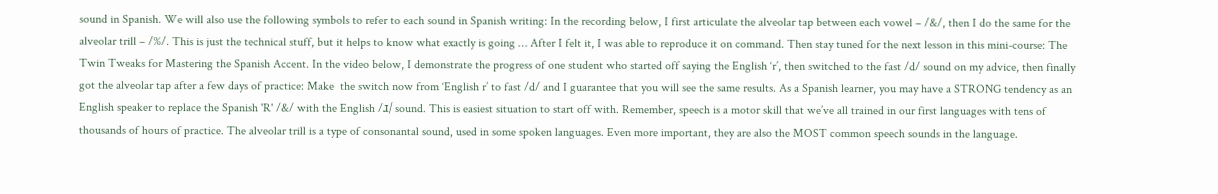sound in Spanish. We will also use the following symbols to refer to each sound in Spanish writing: In the recording below, I first articulate the alveolar tap between each vowel – /&/, then I do the same for the alveolar trill – /%/. This is just the technical stuff, but it helps to know what exactly is going … After I felt it, I was able to reproduce it on command. Then stay tuned for the next lesson in this mini-course: The Twin Tweaks for Mastering the Spanish Accent. In the video below, I demonstrate the progress of one student who started off saying the English ‘r’, then switched to the fast /d/ sound on my advice, then finally got the alveolar tap after a few days of practice: Make  the switch now from ‘English r’ to fast /d/ and I guarantee that you will see the same results. As a Spanish learner, you may have a STRONG tendency as an English speaker to replace the Spanish 'R' /&/ with the English /ɹ/ sound. This is easiest situation to start off with. Remember, speech is a motor skill that we’ve all trained in our first languages with tens of thousands of hours of practice. The alveolar trill is a type of consonantal sound, used in some spoken languages. Even more important, they are also the MOST common speech sounds in the language.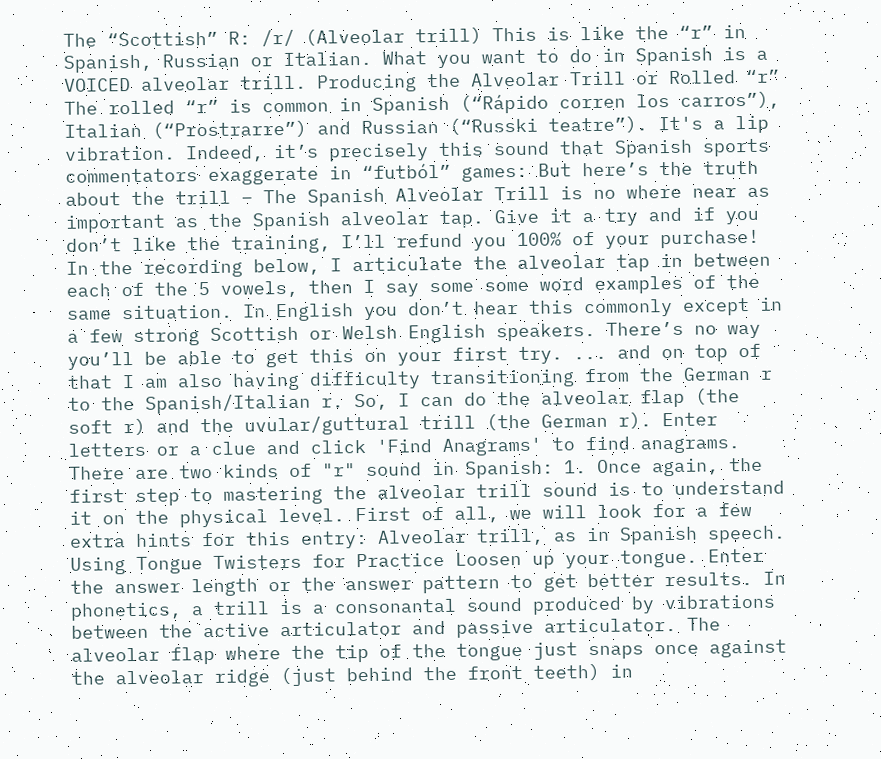The “Scottish” R: /r/ (Alveolar trill) This is like the “r” in Spanish, Russian or Italian. What you want to do in Spanish is a VOICED alveolar trill. Producing the Alveolar Trill or Rolled “r” The rolled “r” is common in Spanish (“Rápido corren los carros”), Italian (“Prostrarre”) and Russian (“Russki teatre”). It's a lip vibration. Indeed, it’s precisely this sound that Spanish sports commentators exaggerate in “futból” games: But here’s the truth about the trill – The Spanish Alveolar Trill is no where near as important as the Spanish alveolar tap. Give it a try and if you don’t like the training, I’ll refund you 100% of your purchase! In the recording below, I articulate the alveolar tap in between each of the 5 vowels, then I say some some word examples of the same situation. In English you don’t hear this commonly except in a few strong Scottish or Welsh English speakers. There’s no way you’ll be able to get this on your first try. ... and on top of that I am also having difficulty transitioning from the German r to the Spanish/Italian r. So, I can do the alveolar flap (the soft r) and the uvular/guttural trill (the German r). Enter letters or a clue and click 'Find Anagrams' to find anagrams. There are two kinds of "r" sound in Spanish: 1. Once again, the first step to mastering the alveolar trill sound is to understand it on the physical level. First of all, we will look for a few extra hints for this entry: Alveolar trill, as in Spanish speech. Using Tongue Twisters for Practice Loosen up your tongue. Enter the answer length or the answer pattern to get better results. In phonetics, a trill is a consonantal sound produced by vibrations between the active articulator and passive articulator. The alveolar flap where the tip of the tongue just snaps once against the alveolar ridge (just behind the front teeth) in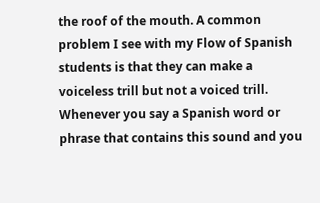the roof of the mouth. A common problem I see with my Flow of Spanish students is that they can make a voiceless trill but not a voiced trill. Whenever you say a Spanish word or phrase that contains this sound and you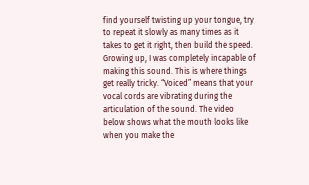find yourself twisting up your tongue, try to repeat it slowly as many times as it takes to get it right, then build the speed. Growing up, I was completely incapable of making this sound. This is where things get really tricky. “Voiced” means that your vocal cords are vibrating during the articulation of the sound. The video below shows what the mouth looks like when you make the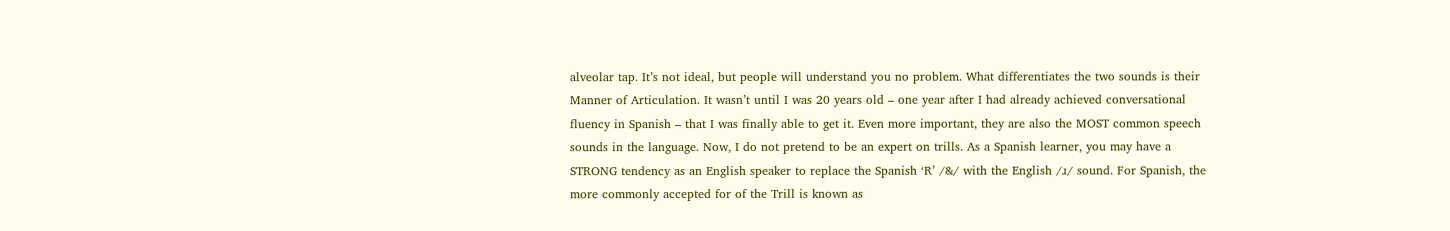alveolar tap. It’s not ideal, but people will understand you no problem. What differentiates the two sounds is their Manner of Articulation. It wasn’t until I was 20 years old – one year after I had already achieved conversational fluency in Spanish – that I was finally able to get it. Even more important, they are also the MOST common speech sounds in the language. Now, I do not pretend to be an expert on trills. As a Spanish learner, you may have a STRONG tendency as an English speaker to replace the Spanish ‘R’ /&/ with the English /ɹ/ sound. For Spanish, the more commonly accepted for of the Trill is known as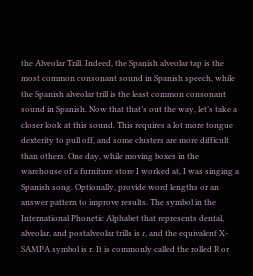the Alveolar Trill. Indeed, the Spanish alveolar tap is the most common consonant sound in Spanish speech, while the Spanish alveolar trill is the least common consonant sound in Spanish. Now that that’s out the way, let’s take a closer look at this sound. This requires a lot more tongue dexterity to pull off, and some clusters are more difficult than others. One day, while moving boxes in the warehouse of a furniture store I worked at, I was singing a Spanish song. Optionally, provide word lengths or an answer pattern to improve results. The symbol in the International Phonetic Alphabet that represents dental, alveolar, and postalveolar trills is ɾ, and the equivalent X-SAMPA symbol is r. It is commonly called the rolled R or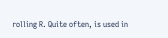rolling R. Quite often, is used in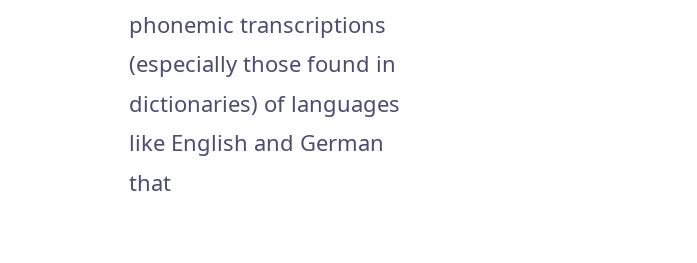phonemic transcriptions (especially those found in dictionaries) of languages like English and German that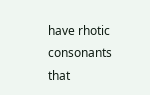have rhotic consonants that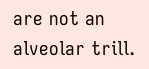are not an alveolar trill.